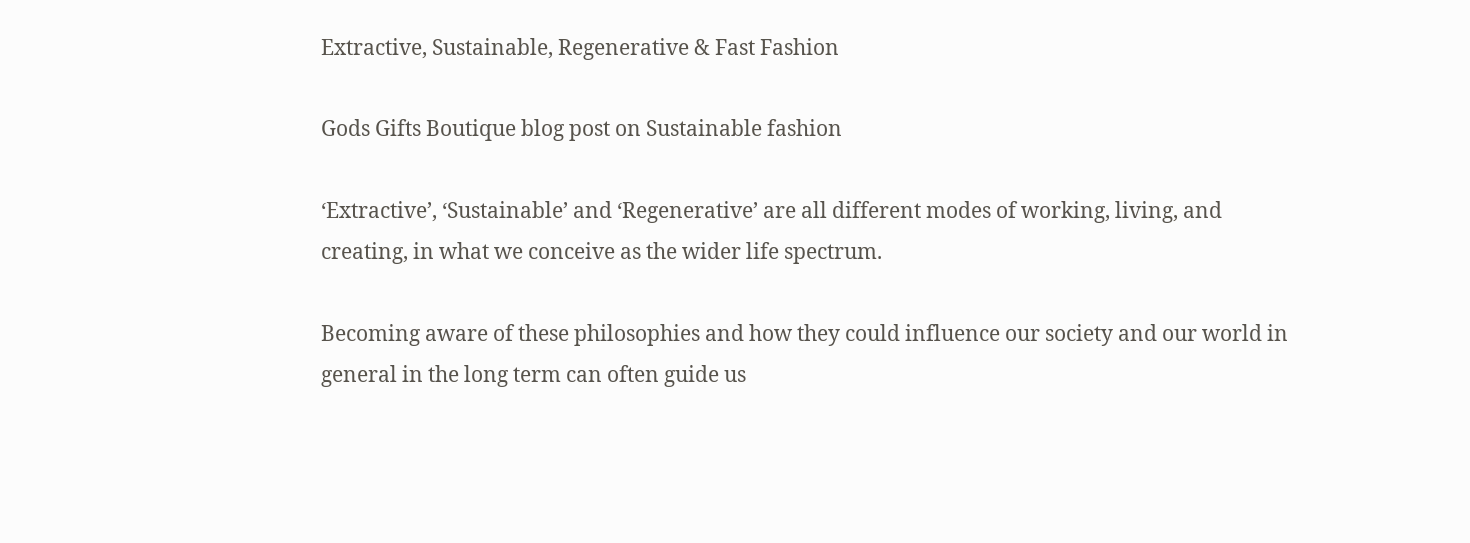Extractive, Sustainable, Regenerative & Fast Fashion

Gods Gifts Boutique blog post on Sustainable fashion

‘Extractive’, ‘Sustainable’ and ‘Regenerative’ are all different modes of working, living, and creating, in what we conceive as the wider life spectrum.

Becoming aware of these philosophies and how they could influence our society and our world in general in the long term can often guide us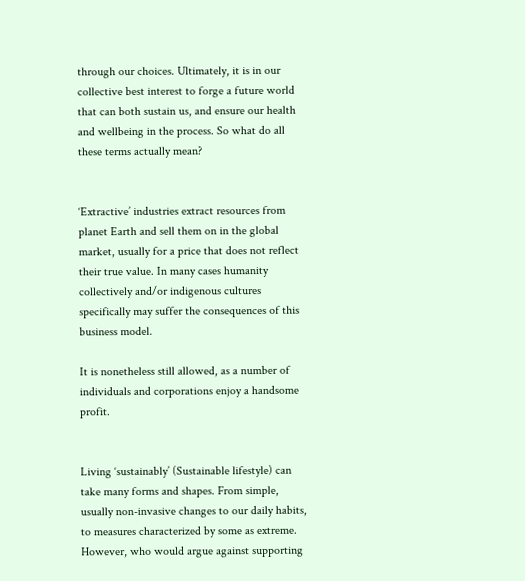through our choices. Ultimately, it is in our collective best interest to forge a future world that can both sustain us, and ensure our health and wellbeing in the process. So what do all these terms actually mean?


‘Extractive’ industries extract resources from planet Earth and sell them on in the global market, usually for a price that does not reflect their true value. In many cases humanity collectively and/or indigenous cultures specifically may suffer the consequences of this business model.

It is nonetheless still allowed, as a number of individuals and corporations enjoy a handsome profit.


Living ‘sustainably’ (Sustainable lifestyle) can take many forms and shapes. From simple, usually non-invasive changes to our daily habits, to measures characterized by some as extreme. However, who would argue against supporting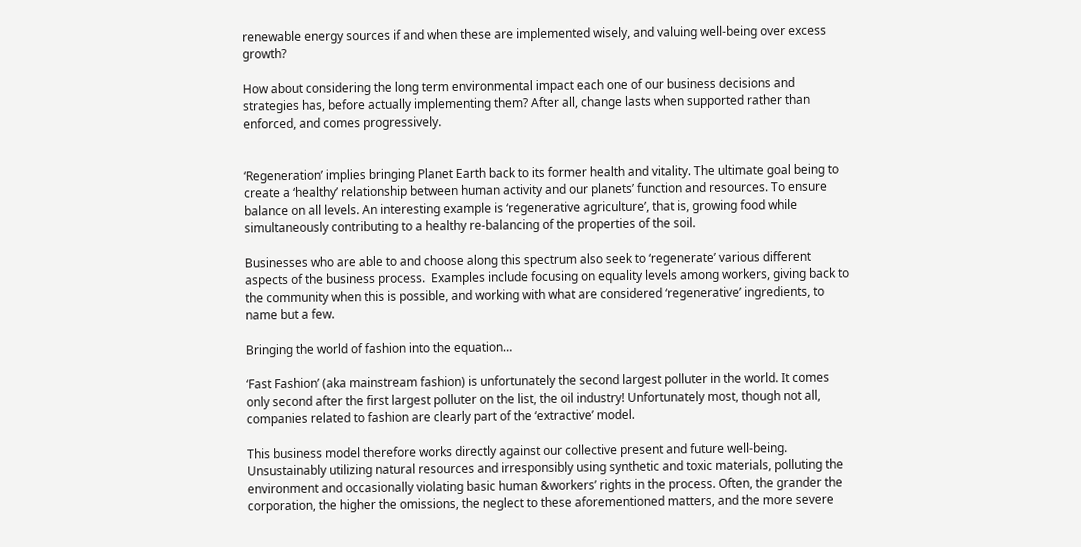renewable energy sources if and when these are implemented wisely, and valuing well-being over excess growth?

How about considering the long term environmental impact each one of our business decisions and strategies has, before actually implementing them? After all, change lasts when supported rather than enforced, and comes progressively.


‘Regeneration’ implies bringing Planet Earth back to its former health and vitality. The ultimate goal being to create a ‘healthy’ relationship between human activity and our planets’ function and resources. To ensure balance on all levels. An interesting example is ‘regenerative agriculture’, that is, growing food while simultaneously contributing to a healthy re-balancing of the properties of the soil.

Businesses who are able to and choose along this spectrum also seek to ‘regenerate’ various different aspects of the business process.  Examples include focusing on equality levels among workers, giving back to the community when this is possible, and working with what are considered ‘regenerative’ ingredients, to name but a few.

Bringing the world of fashion into the equation…

‘Fast Fashion’ (aka mainstream fashion) is unfortunately the second largest polluter in the world. It comes only second after the first largest polluter on the list, the oil industry! Unfortunately most, though not all, companies related to fashion are clearly part of the ‘extractive’ model.

This business model therefore works directly against our collective present and future well-being. Unsustainably utilizing natural resources and irresponsibly using synthetic and toxic materials, polluting the environment and occasionally violating basic human &workers’ rights in the process. Often, the grander the corporation, the higher the omissions, the neglect to these aforementioned matters, and the more severe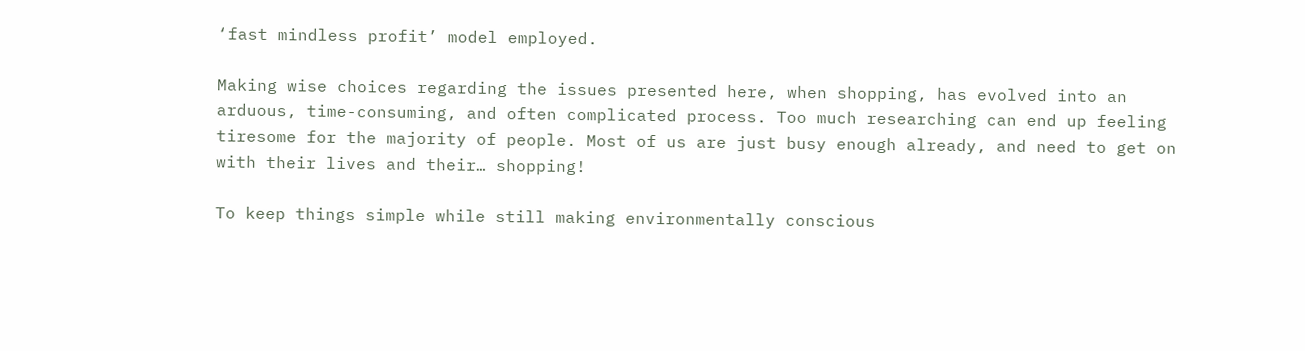‘fast mindless profit’ model employed.

Making wise choices regarding the issues presented here, when shopping, has evolved into an arduous, time-consuming, and often complicated process. Too much researching can end up feeling tiresome for the majority of people. Most of us are just busy enough already, and need to get on with their lives and their… shopping!

To keep things simple while still making environmentally conscious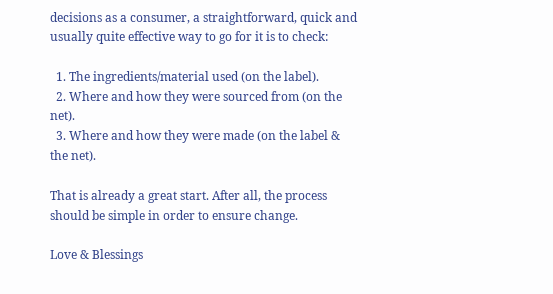decisions as a consumer, a straightforward, quick and usually quite effective way to go for it is to check:

  1. The ingredients/material used (on the label).
  2. Where and how they were sourced from (on the net).
  3. Where and how they were made (on the label & the net).

That is already a great start. After all, the process should be simple in order to ensure change.

Love & Blessings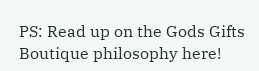PS: Read up on the Gods Gifts Boutique philosophy here!